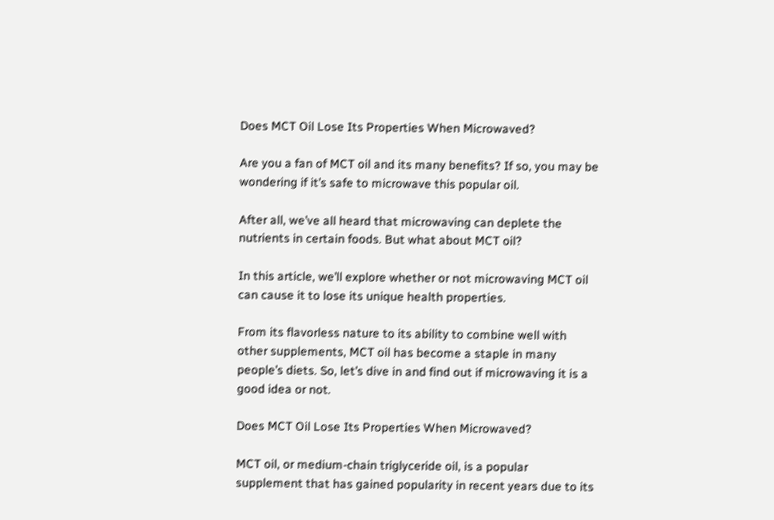Does MCT Oil Lose Its Properties When Microwaved?

Are you a fan of MCT oil and its many benefits? If so, you may be wondering if it’s safe to microwave this popular oil.

After all, we’ve all heard that microwaving can deplete the nutrients in certain foods. But what about MCT oil?

In this article, we’ll explore whether or not microwaving MCT oil can cause it to lose its unique health properties.

From its flavorless nature to its ability to combine well with other supplements, MCT oil has become a staple in many people’s diets. So, let’s dive in and find out if microwaving it is a good idea or not.

Does MCT Oil Lose Its Properties When Microwaved?

MCT oil, or medium-chain triglyceride oil, is a popular supplement that has gained popularity in recent years due to its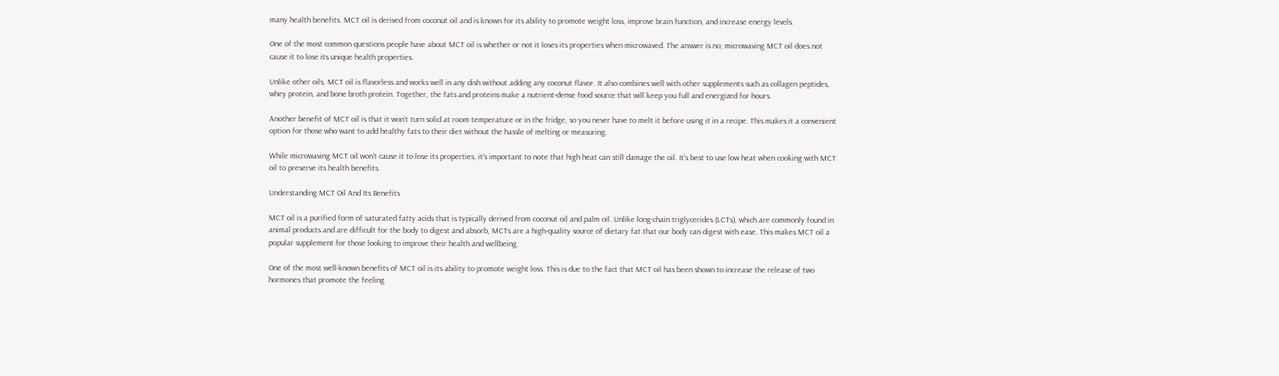many health benefits. MCT oil is derived from coconut oil and is known for its ability to promote weight loss, improve brain function, and increase energy levels.

One of the most common questions people have about MCT oil is whether or not it loses its properties when microwaved. The answer is no; microwaving MCT oil does not cause it to lose its unique health properties.

Unlike other oils, MCT oil is flavorless and works well in any dish without adding any coconut flavor. It also combines well with other supplements such as collagen peptides, whey protein, and bone broth protein. Together, the fats and proteins make a nutrient-dense food source that will keep you full and energized for hours.

Another benefit of MCT oil is that it won’t turn solid at room temperature or in the fridge, so you never have to melt it before using it in a recipe. This makes it a convenient option for those who want to add healthy fats to their diet without the hassle of melting or measuring.

While microwaving MCT oil won’t cause it to lose its properties, it’s important to note that high heat can still damage the oil. It’s best to use low heat when cooking with MCT oil to preserve its health benefits.

Understanding MCT Oil And Its Benefits

MCT oil is a purified form of saturated fatty acids that is typically derived from coconut oil and palm oil. Unlike long-chain triglycerides (LCTs), which are commonly found in animal products and are difficult for the body to digest and absorb, MCTs are a high-quality source of dietary fat that our body can digest with ease. This makes MCT oil a popular supplement for those looking to improve their health and wellbeing.

One of the most well-known benefits of MCT oil is its ability to promote weight loss. This is due to the fact that MCT oil has been shown to increase the release of two hormones that promote the feeling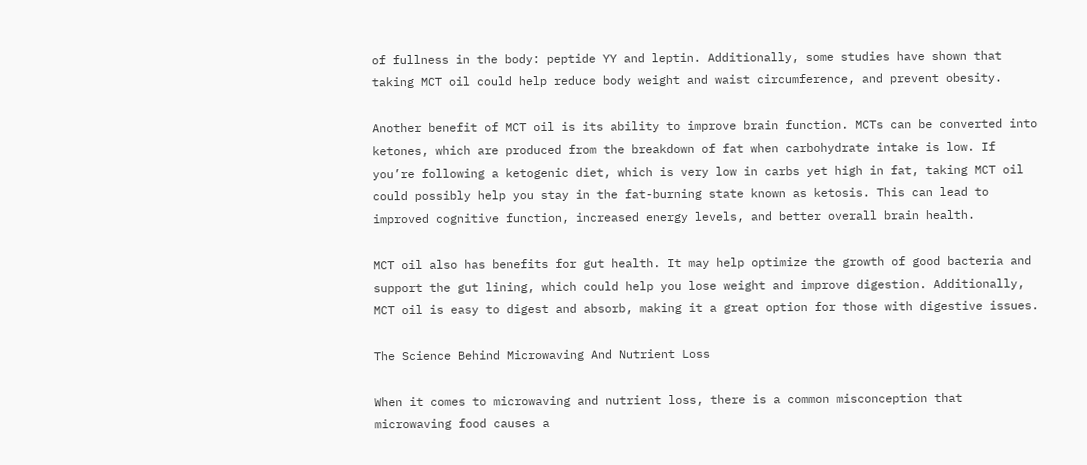of fullness in the body: peptide YY and leptin. Additionally, some studies have shown that taking MCT oil could help reduce body weight and waist circumference, and prevent obesity.

Another benefit of MCT oil is its ability to improve brain function. MCTs can be converted into ketones, which are produced from the breakdown of fat when carbohydrate intake is low. If you’re following a ketogenic diet, which is very low in carbs yet high in fat, taking MCT oil could possibly help you stay in the fat-burning state known as ketosis. This can lead to improved cognitive function, increased energy levels, and better overall brain health.

MCT oil also has benefits for gut health. It may help optimize the growth of good bacteria and support the gut lining, which could help you lose weight and improve digestion. Additionally, MCT oil is easy to digest and absorb, making it a great option for those with digestive issues.

The Science Behind Microwaving And Nutrient Loss

When it comes to microwaving and nutrient loss, there is a common misconception that microwaving food causes a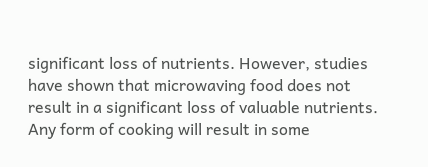significant loss of nutrients. However, studies have shown that microwaving food does not result in a significant loss of valuable nutrients. Any form of cooking will result in some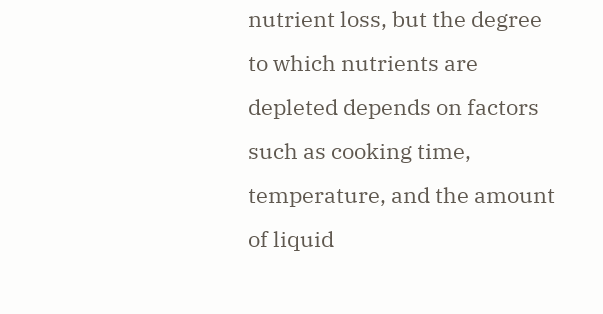nutrient loss, but the degree to which nutrients are depleted depends on factors such as cooking time, temperature, and the amount of liquid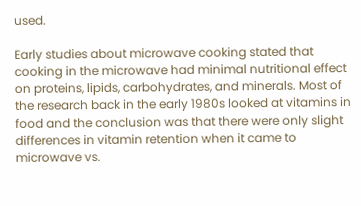used.

Early studies about microwave cooking stated that cooking in the microwave had minimal nutritional effect on proteins, lipids, carbohydrates, and minerals. Most of the research back in the early 1980s looked at vitamins in food and the conclusion was that there were only slight differences in vitamin retention when it came to microwave vs.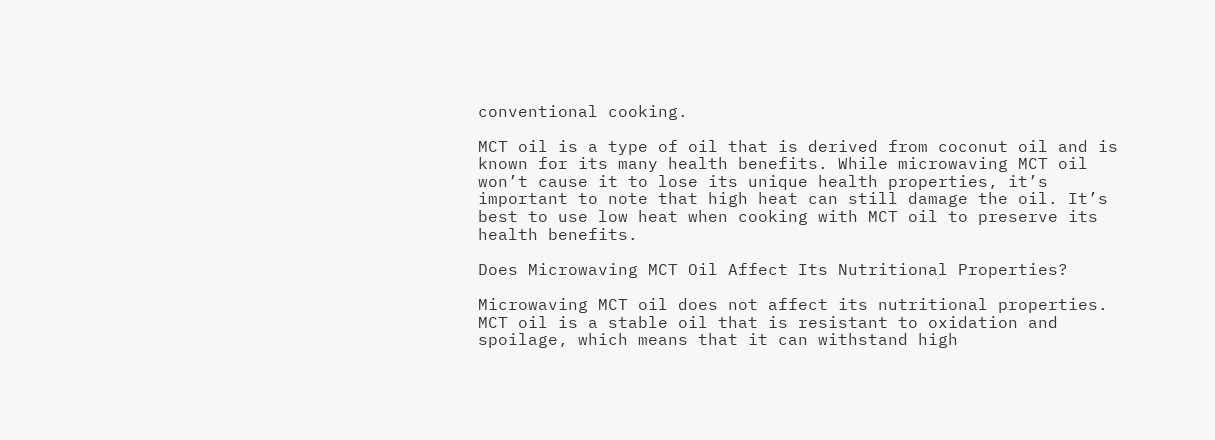conventional cooking.

MCT oil is a type of oil that is derived from coconut oil and is known for its many health benefits. While microwaving MCT oil won’t cause it to lose its unique health properties, it’s important to note that high heat can still damage the oil. It’s best to use low heat when cooking with MCT oil to preserve its health benefits.

Does Microwaving MCT Oil Affect Its Nutritional Properties?

Microwaving MCT oil does not affect its nutritional properties. MCT oil is a stable oil that is resistant to oxidation and spoilage, which means that it can withstand high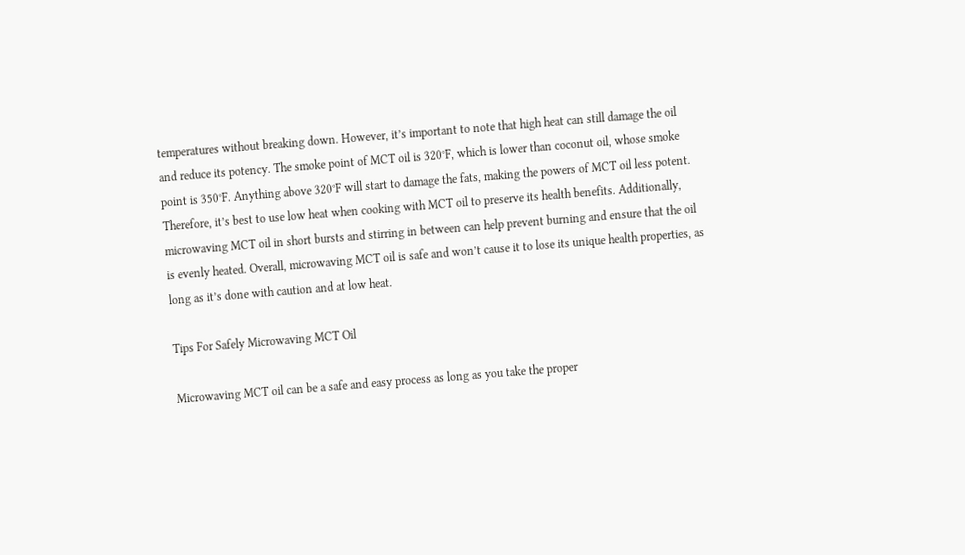temperatures without breaking down. However, it’s important to note that high heat can still damage the oil and reduce its potency. The smoke point of MCT oil is 320°F, which is lower than coconut oil, whose smoke point is 350°F. Anything above 320°F will start to damage the fats, making the powers of MCT oil less potent. Therefore, it’s best to use low heat when cooking with MCT oil to preserve its health benefits. Additionally, microwaving MCT oil in short bursts and stirring in between can help prevent burning and ensure that the oil is evenly heated. Overall, microwaving MCT oil is safe and won’t cause it to lose its unique health properties, as long as it’s done with caution and at low heat.

Tips For Safely Microwaving MCT Oil

Microwaving MCT oil can be a safe and easy process as long as you take the proper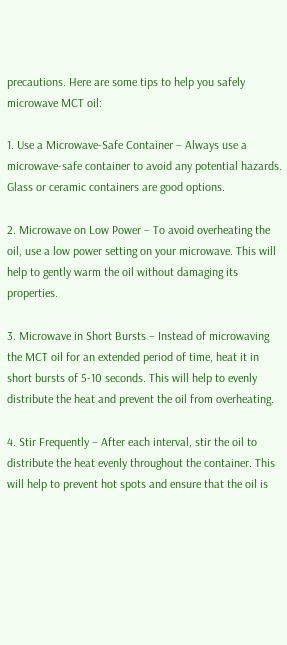precautions. Here are some tips to help you safely microwave MCT oil:

1. Use a Microwave-Safe Container – Always use a microwave-safe container to avoid any potential hazards. Glass or ceramic containers are good options.

2. Microwave on Low Power – To avoid overheating the oil, use a low power setting on your microwave. This will help to gently warm the oil without damaging its properties.

3. Microwave in Short Bursts – Instead of microwaving the MCT oil for an extended period of time, heat it in short bursts of 5-10 seconds. This will help to evenly distribute the heat and prevent the oil from overheating.

4. Stir Frequently – After each interval, stir the oil to distribute the heat evenly throughout the container. This will help to prevent hot spots and ensure that the oil is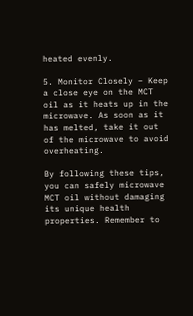heated evenly.

5. Monitor Closely – Keep a close eye on the MCT oil as it heats up in the microwave. As soon as it has melted, take it out of the microwave to avoid overheating.

By following these tips, you can safely microwave MCT oil without damaging its unique health properties. Remember to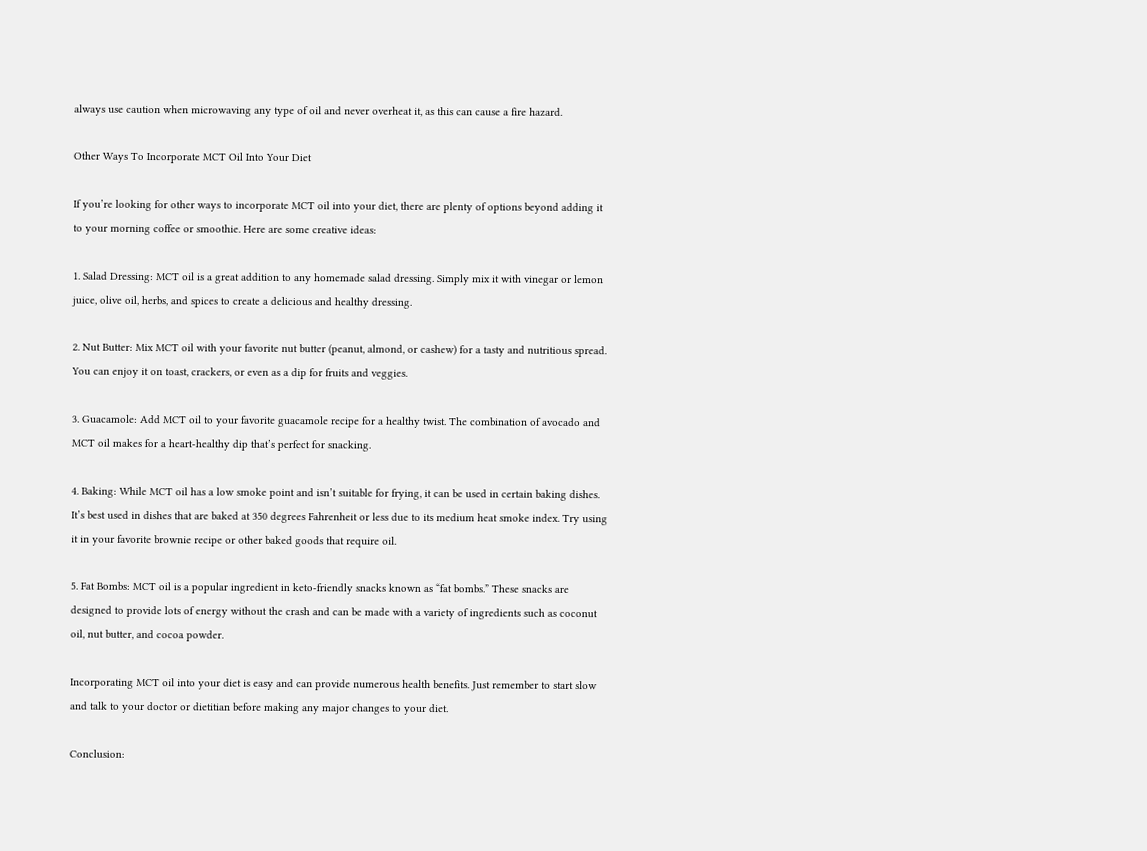always use caution when microwaving any type of oil and never overheat it, as this can cause a fire hazard.

Other Ways To Incorporate MCT Oil Into Your Diet

If you’re looking for other ways to incorporate MCT oil into your diet, there are plenty of options beyond adding it to your morning coffee or smoothie. Here are some creative ideas:

1. Salad Dressing: MCT oil is a great addition to any homemade salad dressing. Simply mix it with vinegar or lemon juice, olive oil, herbs, and spices to create a delicious and healthy dressing.

2. Nut Butter: Mix MCT oil with your favorite nut butter (peanut, almond, or cashew) for a tasty and nutritious spread. You can enjoy it on toast, crackers, or even as a dip for fruits and veggies.

3. Guacamole: Add MCT oil to your favorite guacamole recipe for a healthy twist. The combination of avocado and MCT oil makes for a heart-healthy dip that’s perfect for snacking.

4. Baking: While MCT oil has a low smoke point and isn’t suitable for frying, it can be used in certain baking dishes. It’s best used in dishes that are baked at 350 degrees Fahrenheit or less due to its medium heat smoke index. Try using it in your favorite brownie recipe or other baked goods that require oil.

5. Fat Bombs: MCT oil is a popular ingredient in keto-friendly snacks known as “fat bombs.” These snacks are designed to provide lots of energy without the crash and can be made with a variety of ingredients such as coconut oil, nut butter, and cocoa powder.

Incorporating MCT oil into your diet is easy and can provide numerous health benefits. Just remember to start slow and talk to your doctor or dietitian before making any major changes to your diet.

Conclusion: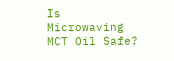Is Microwaving MCT Oil Safe?